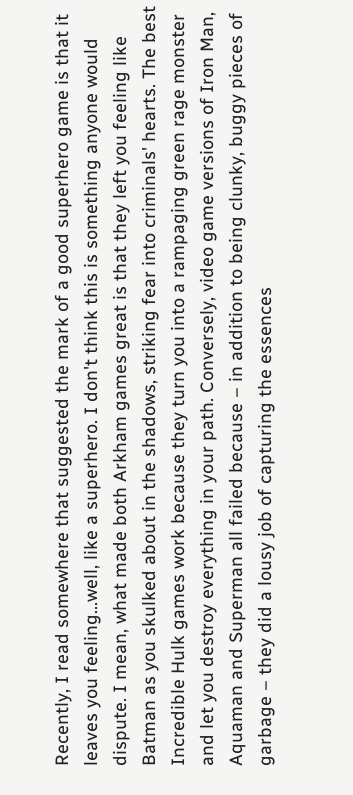Recently, I read somewhere that suggested the mark of a good superhero game is that it leaves you feeling...well, like a superhero. I don't think this is something anyone would dispute. I mean, what made both Arkham games great is that they left you feeling like Batman as you skulked about in the shadows, striking fear into criminals' hearts. The best Incredible Hulk games work because they turn you into a rampaging green rage monster and let you destroy everything in your path. Conversely, video game versions of Iron Man, Aquaman and Superman all failed because – in addition to being clunky, buggy pieces of garbage – they did a lousy job of capturing the essences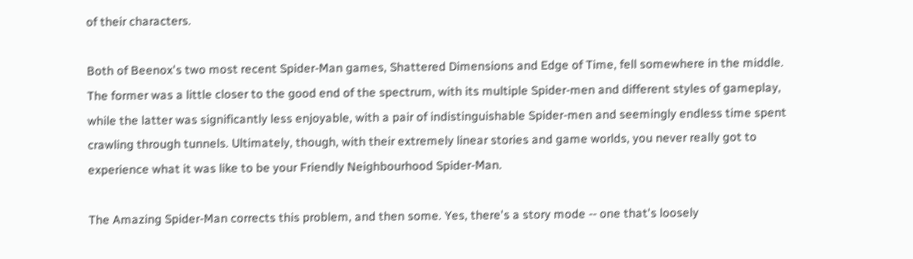of their characters.

Both of Beenox's two most recent Spider-Man games, Shattered Dimensions and Edge of Time, fell somewhere in the middle. The former was a little closer to the good end of the spectrum, with its multiple Spider-men and different styles of gameplay, while the latter was significantly less enjoyable, with a pair of indistinguishable Spider-men and seemingly endless time spent crawling through tunnels. Ultimately, though, with their extremely linear stories and game worlds, you never really got to experience what it was like to be your Friendly Neighbourhood Spider-Man.

The Amazing Spider-Man corrects this problem, and then some. Yes, there's a story mode -- one that's loosely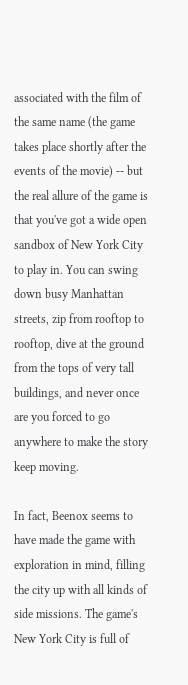associated with the film of the same name (the game takes place shortly after the events of the movie) -- but the real allure of the game is that you've got a wide open sandbox of New York City to play in. You can swing down busy Manhattan streets, zip from rooftop to rooftop, dive at the ground from the tops of very tall buildings, and never once are you forced to go anywhere to make the story keep moving.

In fact, Beenox seems to have made the game with exploration in mind, filling the city up with all kinds of side missions. The game's New York City is full of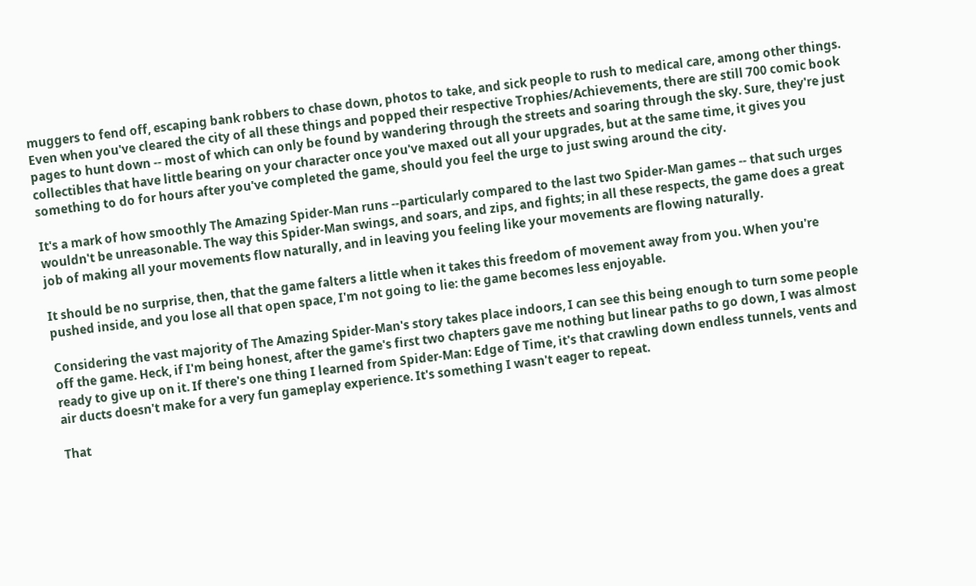muggers to fend off, escaping bank robbers to chase down, photos to take, and sick people to rush to medical care, among other things. Even when you've cleared the city of all these things and popped their respective Trophies/Achievements, there are still 700 comic book pages to hunt down -- most of which can only be found by wandering through the streets and soaring through the sky. Sure, they're just collectibles that have little bearing on your character once you've maxed out all your upgrades, but at the same time, it gives you something to do for hours after you've completed the game, should you feel the urge to just swing around the city.

It's a mark of how smoothly The Amazing Spider-Man runs --particularly compared to the last two Spider-Man games -- that such urges wouldn't be unreasonable. The way this Spider-Man swings, and soars, and zips, and fights; in all these respects, the game does a great job of making all your movements flow naturally, and in leaving you feeling like your movements are flowing naturally.

It should be no surprise, then, that the game falters a little when it takes this freedom of movement away from you. When you're pushed inside, and you lose all that open space, I'm not going to lie: the game becomes less enjoyable.

Considering the vast majority of The Amazing Spider-Man's story takes place indoors, I can see this being enough to turn some people off the game. Heck, if I'm being honest, after the game's first two chapters gave me nothing but linear paths to go down, I was almost ready to give up on it. If there's one thing I learned from Spider-Man: Edge of Time, it's that crawling down endless tunnels, vents and air ducts doesn't make for a very fun gameplay experience. It's something I wasn't eager to repeat.

That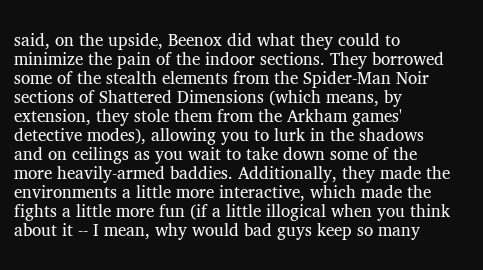said, on the upside, Beenox did what they could to minimize the pain of the indoor sections. They borrowed some of the stealth elements from the Spider-Man Noir sections of Shattered Dimensions (which means, by extension, they stole them from the Arkham games' detective modes), allowing you to lurk in the shadows and on ceilings as you wait to take down some of the more heavily-armed baddies. Additionally, they made the environments a little more interactive, which made the fights a little more fun (if a little illogical when you think about it -- I mean, why would bad guys keep so many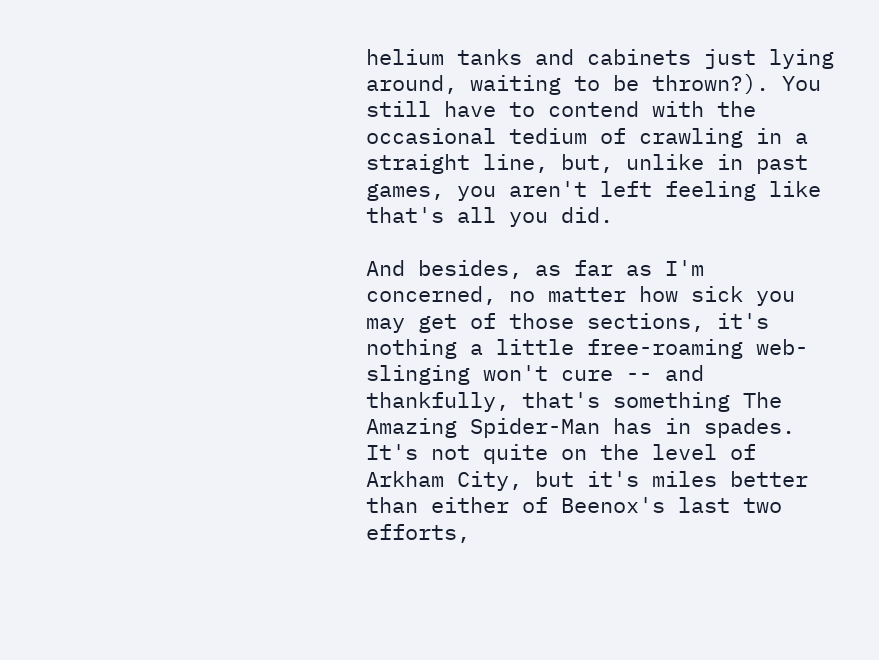helium tanks and cabinets just lying around, waiting to be thrown?). You still have to contend with the occasional tedium of crawling in a straight line, but, unlike in past games, you aren't left feeling like that's all you did.

And besides, as far as I'm concerned, no matter how sick you may get of those sections, it's nothing a little free-roaming web-slinging won't cure -- and thankfully, that's something The Amazing Spider-Man has in spades. It's not quite on the level of Arkham City, but it's miles better than either of Beenox's last two efforts,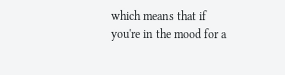which means that if you're in the mood for a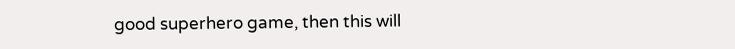good superhero game, then this will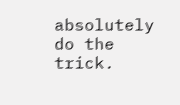absolutely do the trick.